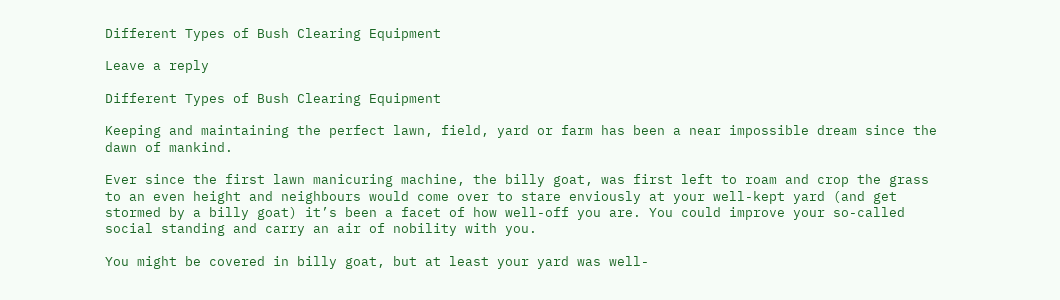Different Types of Bush Clearing Equipment

Leave a reply

Different Types of Bush Clearing Equipment

Keeping and maintaining the perfect lawn, field, yard or farm has been a near impossible dream since the dawn of mankind.

Ever since the first lawn manicuring machine, the billy goat, was first left to roam and crop the grass to an even height and neighbours would come over to stare enviously at your well-kept yard (and get stormed by a billy goat) it’s been a facet of how well-off you are. You could improve your so-called social standing and carry an air of nobility with you.

You might be covered in billy goat, but at least your yard was well-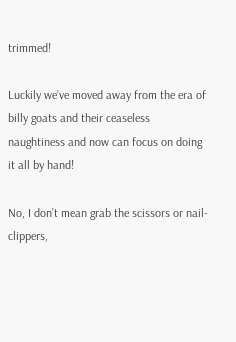trimmed!

Luckily we’ve moved away from the era of billy goats and their ceaseless naughtiness and now can focus on doing it all by hand!

No, I don’t mean grab the scissors or nail-clippers,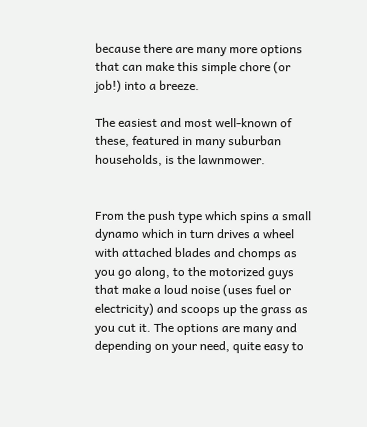because there are many more options that can make this simple chore (or job!) into a breeze.

The easiest and most well-known of these, featured in many suburban households, is the lawnmower.


From the push type which spins a small dynamo which in turn drives a wheel with attached blades and chomps as you go along, to the motorized guys that make a loud noise (uses fuel or electricity) and scoops up the grass as you cut it. The options are many and depending on your need, quite easy to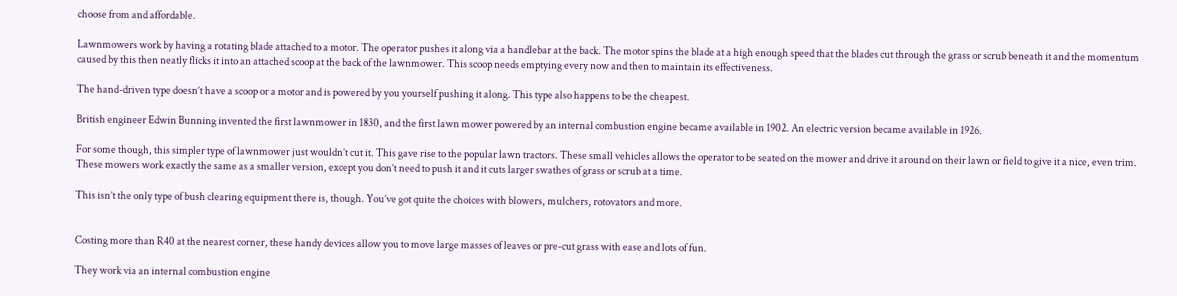choose from and affordable.

Lawnmowers work by having a rotating blade attached to a motor. The operator pushes it along via a handlebar at the back. The motor spins the blade at a high enough speed that the blades cut through the grass or scrub beneath it and the momentum caused by this then neatly flicks it into an attached scoop at the back of the lawnmower. This scoop needs emptying every now and then to maintain its effectiveness.

The hand-driven type doesn’t have a scoop or a motor and is powered by you yourself pushing it along. This type also happens to be the cheapest.

British engineer Edwin Bunning invented the first lawnmower in 1830, and the first lawn mower powered by an internal combustion engine became available in 1902. An electric version became available in 1926.

For some though, this simpler type of lawnmower just wouldn’t cut it. This gave rise to the popular lawn tractors. These small vehicles allows the operator to be seated on the mower and drive it around on their lawn or field to give it a nice, even trim. These mowers work exactly the same as a smaller version, except you don’t need to push it and it cuts larger swathes of grass or scrub at a time.

This isn’t the only type of bush clearing equipment there is, though. You’ve got quite the choices with blowers, mulchers, rotovators and more.


Costing more than R40 at the nearest corner, these handy devices allow you to move large masses of leaves or pre-cut grass with ease and lots of fun.

They work via an internal combustion engine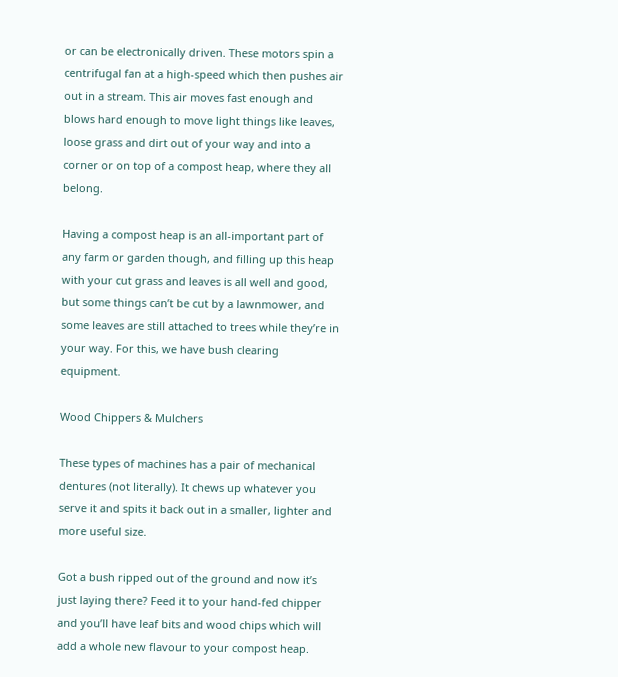or can be electronically driven. These motors spin a centrifugal fan at a high-speed which then pushes air out in a stream. This air moves fast enough and blows hard enough to move light things like leaves, loose grass and dirt out of your way and into a corner or on top of a compost heap, where they all belong.

Having a compost heap is an all-important part of any farm or garden though, and filling up this heap with your cut grass and leaves is all well and good, but some things can’t be cut by a lawnmower, and some leaves are still attached to trees while they’re in your way. For this, we have bush clearing equipment.

Wood Chippers & Mulchers

These types of machines has a pair of mechanical dentures (not literally). It chews up whatever you serve it and spits it back out in a smaller, lighter and more useful size.

Got a bush ripped out of the ground and now it’s just laying there? Feed it to your hand-fed chipper and you’ll have leaf bits and wood chips which will add a whole new flavour to your compost heap.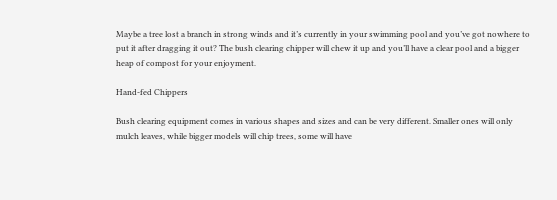Maybe a tree lost a branch in strong winds and it’s currently in your swimming pool and you’ve got nowhere to put it after dragging it out? The bush clearing chipper will chew it up and you’ll have a clear pool and a bigger heap of compost for your enjoyment.

Hand-fed Chippers

Bush clearing equipment comes in various shapes and sizes and can be very different. Smaller ones will only mulch leaves, while bigger models will chip trees, some will have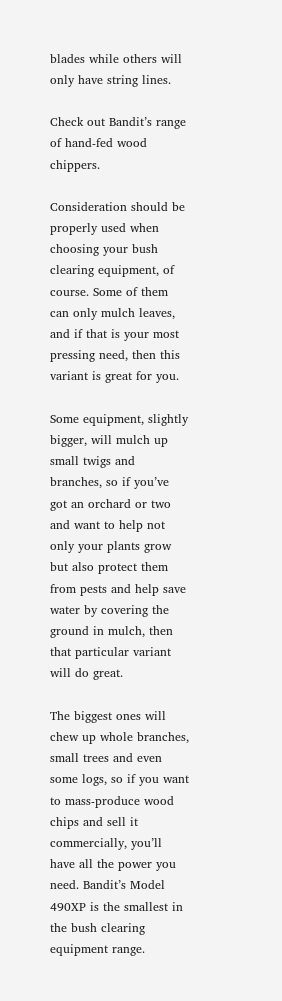blades while others will only have string lines.

Check out Bandit’s range of hand-fed wood chippers.

Consideration should be properly used when choosing your bush clearing equipment, of course. Some of them can only mulch leaves, and if that is your most pressing need, then this variant is great for you.

Some equipment, slightly bigger, will mulch up small twigs and branches, so if you’ve got an orchard or two and want to help not only your plants grow but also protect them from pests and help save water by covering the ground in mulch, then that particular variant will do great.

The biggest ones will chew up whole branches, small trees and even some logs, so if you want to mass-produce wood chips and sell it commercially, you’ll have all the power you need. Bandit’s Model 490XP is the smallest in the bush clearing equipment range.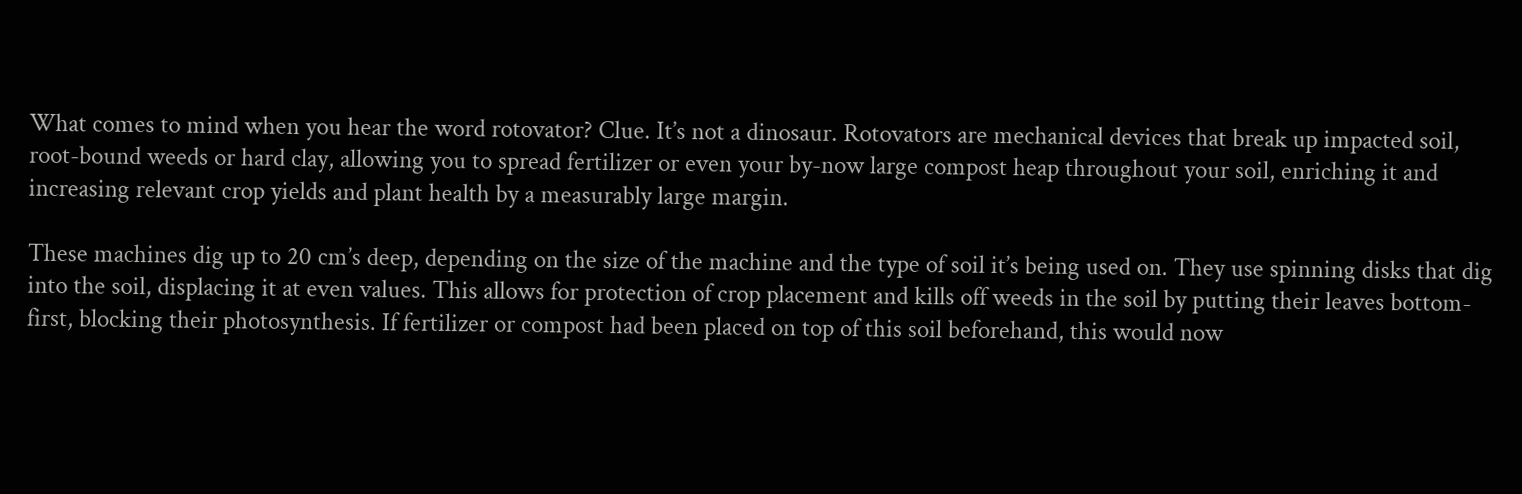What comes to mind when you hear the word rotovator? Clue. It’s not a dinosaur. Rotovators are mechanical devices that break up impacted soil, root-bound weeds or hard clay, allowing you to spread fertilizer or even your by-now large compost heap throughout your soil, enriching it and increasing relevant crop yields and plant health by a measurably large margin.

These machines dig up to 20 cm’s deep, depending on the size of the machine and the type of soil it’s being used on. They use spinning disks that dig into the soil, displacing it at even values. This allows for protection of crop placement and kills off weeds in the soil by putting their leaves bottom-first, blocking their photosynthesis. If fertilizer or compost had been placed on top of this soil beforehand, this would now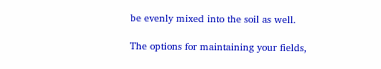be evenly mixed into the soil as well.

The options for maintaining your fields,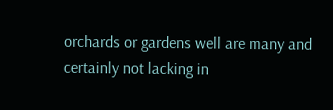orchards or gardens well are many and certainly not lacking in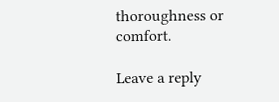thoroughness or comfort.

Leave a reply